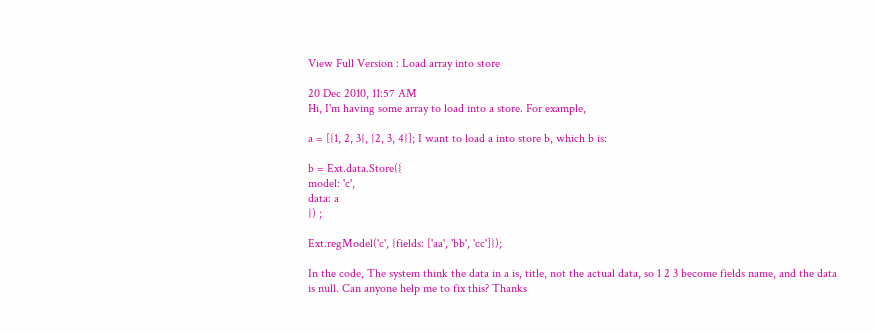View Full Version : Load array into store

20 Dec 2010, 11:57 AM
Hi, I'm having some array to load into a store. For example,

a = [{1, 2, 3}, {2, 3, 4}]; I want to load a into store b, which b is:

b = Ext.data.Store({
model: 'c',
data: a
}) ;

Ext.regModel('c', {fields: ['aa', 'bb', 'cc']});

In the code, The system think the data in a is, title, not the actual data, so 1 2 3 become fields name, and the data is null. Can anyone help me to fix this? Thanks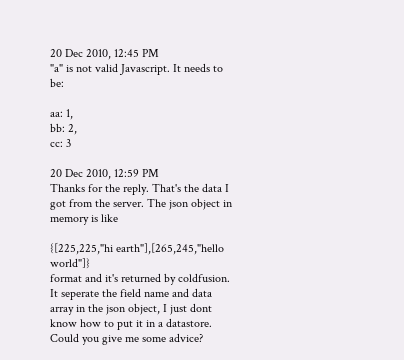20 Dec 2010, 12:45 PM
"a" is not valid Javascript. It needs to be:

aa: 1,
bb: 2,
cc: 3

20 Dec 2010, 12:59 PM
Thanks for the reply. That's the data I got from the server. The json object in memory is like

{[225,225,"hi earth"],[265,245,"hello world"]}
format and it's returned by coldfusion. It seperate the field name and data array in the json object, I just dont know how to put it in a datastore. Could you give me some advice?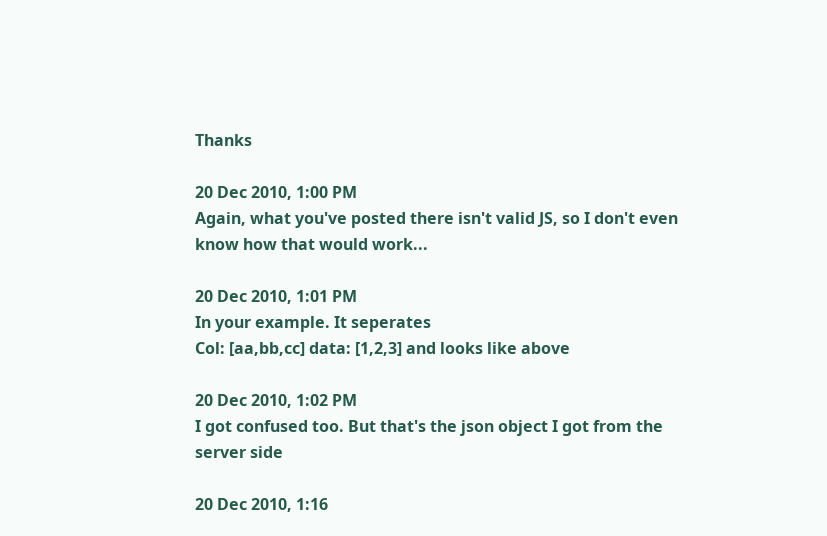Thanks

20 Dec 2010, 1:00 PM
Again, what you've posted there isn't valid JS, so I don't even know how that would work...

20 Dec 2010, 1:01 PM
In your example. It seperates
Col: [aa,bb,cc] data: [1,2,3] and looks like above

20 Dec 2010, 1:02 PM
I got confused too. But that's the json object I got from the server side

20 Dec 2010, 1:16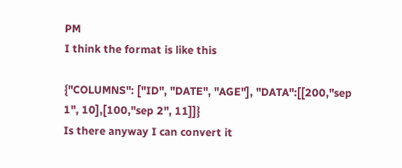PM
I think the format is like this

{"COLUMNS": ["ID", "DATE", "AGE"], "DATA":[[200,"sep 1", 10],[100,"sep 2", 11]]}
Is there anyway I can convert it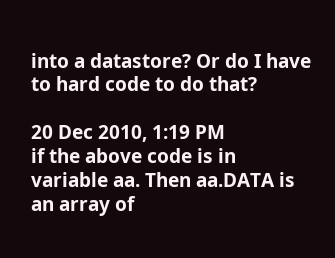into a datastore? Or do I have to hard code to do that?

20 Dec 2010, 1:19 PM
if the above code is in variable aa. Then aa.DATA is an array of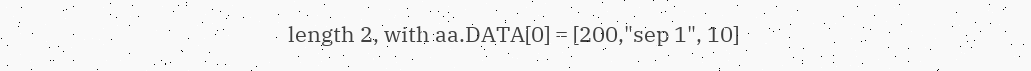length 2, with aa.DATA[0] = [200,"sep 1", 10]